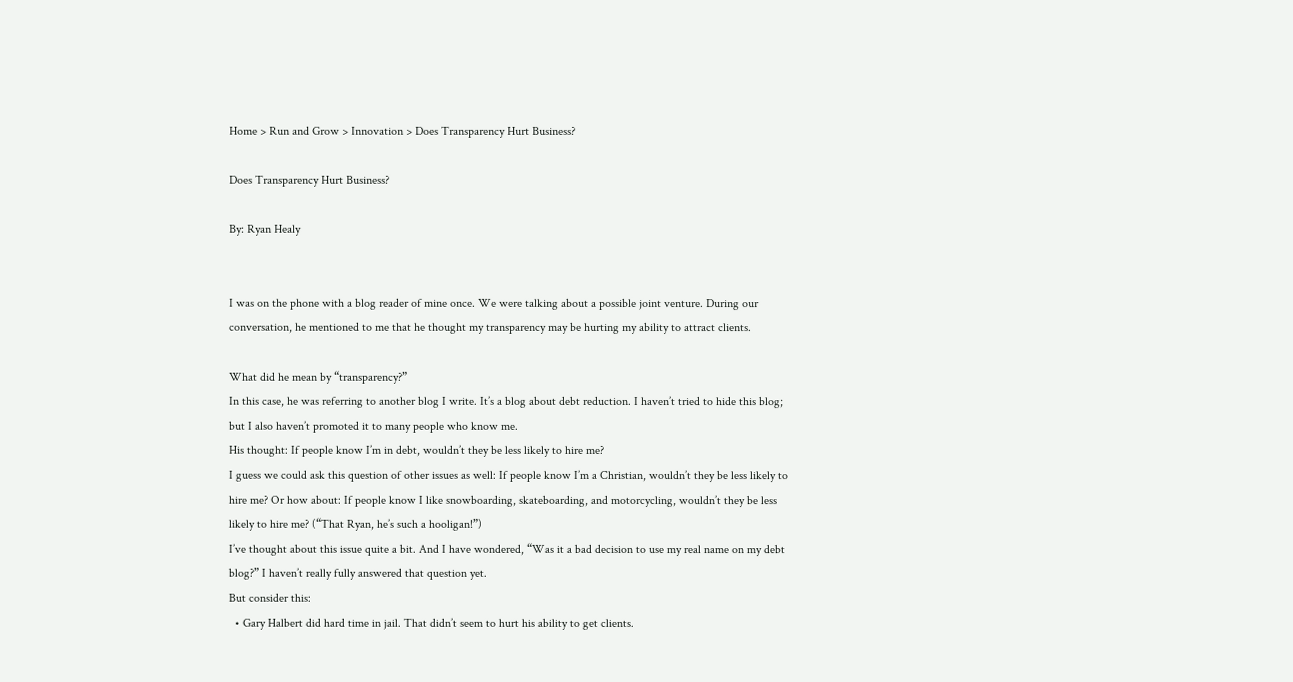Home > Run and Grow > Innovation > Does Transparency Hurt Business?

Does Transparency Hurt Business?

By: Ryan Healy


I was on the phone with a blog reader of mine once. We were talking about a possible joint venture. During our conversation, he mentioned to me that he thought my transparency may be hurting my ability to attract clients.

What did he mean by “transparency?”
In this case, he was referring to another blog I write. It’s a blog about debt reduction. I haven’t tried to hide this blog; but I also haven’t promoted it to many people who know me.
His thought: If people know I’m in debt, wouldn’t they be less likely to hire me?
I guess we could ask this question of other issues as well: If people know I’m a Christian, wouldn’t they be less likely to hire me? Or how about: If people know I like snowboarding, skateboarding, and motorcycling, wouldn’t they be less likely to hire me? (“That Ryan, he’s such a hooligan!”)
I’ve thought about this issue quite a bit. And I have wondered, “Was it a bad decision to use my real name on my debt blog?” I haven’t really fully answered that question yet.
But consider this:
  • Gary Halbert did hard time in jail. That didn’t seem to hurt his ability to get clients.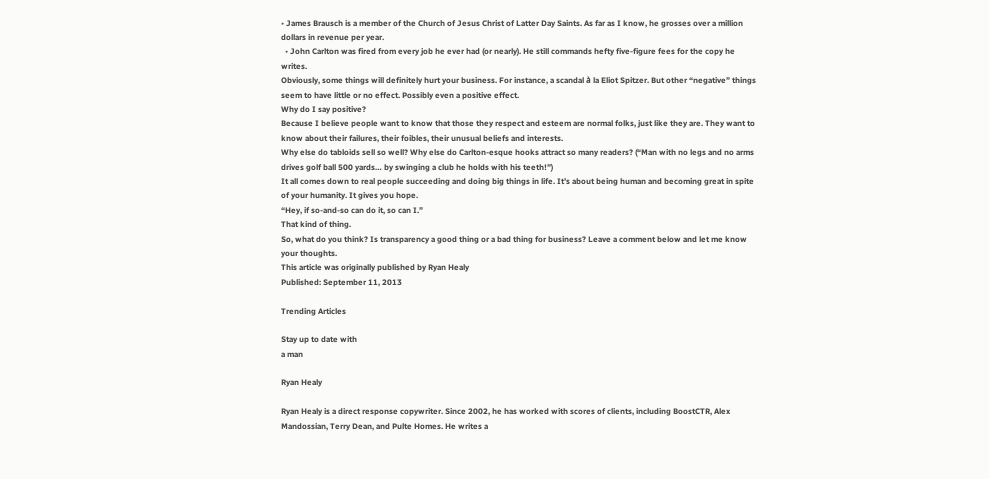• James Brausch is a member of the Church of Jesus Christ of Latter Day Saints. As far as I know, he grosses over a million dollars in revenue per year.
  • John Carlton was fired from every job he ever had (or nearly). He still commands hefty five-figure fees for the copy he writes.
Obviously, some things will definitely hurt your business. For instance, a scandal à la Eliot Spitzer. But other “negative” things seem to have little or no effect. Possibly even a positive effect.
Why do I say positive?
Because I believe people want to know that those they respect and esteem are normal folks, just like they are. They want to know about their failures, their foibles, their unusual beliefs and interests.
Why else do tabloids sell so well? Why else do Carlton-esque hooks attract so many readers? (“Man with no legs and no arms drives golf ball 500 yards… by swinging a club he holds with his teeth!”)
It all comes down to real people succeeding and doing big things in life. It’s about being human and becoming great in spite of your humanity. It gives you hope.
“Hey, if so-and-so can do it, so can I.”
That kind of thing.
So, what do you think? Is transparency a good thing or a bad thing for business? Leave a comment below and let me know your thoughts.
This article was originally published by Ryan Healy
Published: September 11, 2013

Trending Articles

Stay up to date with
a man

Ryan Healy

Ryan Healy is a direct response copywriter. Since 2002, he has worked with scores of clients, including BoostCTR, Alex Mandossian, Terry Dean, and Pulte Homes. He writes a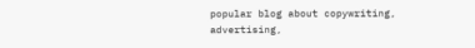popular blog about copywriting, advertising,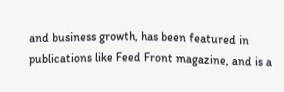and business growth, has been featured in publications like Feed Front magazine, and is a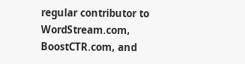regular contributor to WordStream.com, BoostCTR.com, and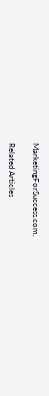MarketingForSuccess.com.

Related Articles